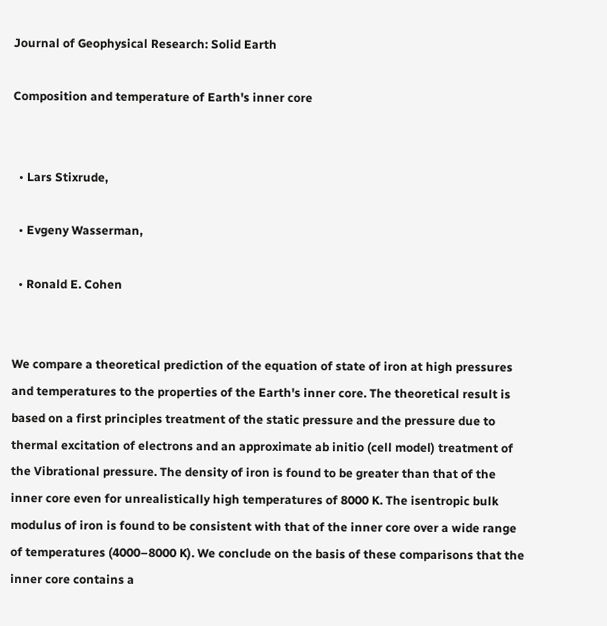Journal of Geophysical Research: Solid Earth

Composition and temperature of Earth's inner core


  • Lars Stixrude,

  • Evgeny Wasserman,

  • Ronald E. Cohen


We compare a theoretical prediction of the equation of state of iron at high pressures and temperatures to the properties of the Earth's inner core. The theoretical result is based on a first principles treatment of the static pressure and the pressure due to thermal excitation of electrons and an approximate ab initio (cell model) treatment of the Vibrational pressure. The density of iron is found to be greater than that of the inner core even for unrealistically high temperatures of 8000 K. The isentropic bulk modulus of iron is found to be consistent with that of the inner core over a wide range of temperatures (4000–8000 K). We conclude on the basis of these comparisons that the inner core contains a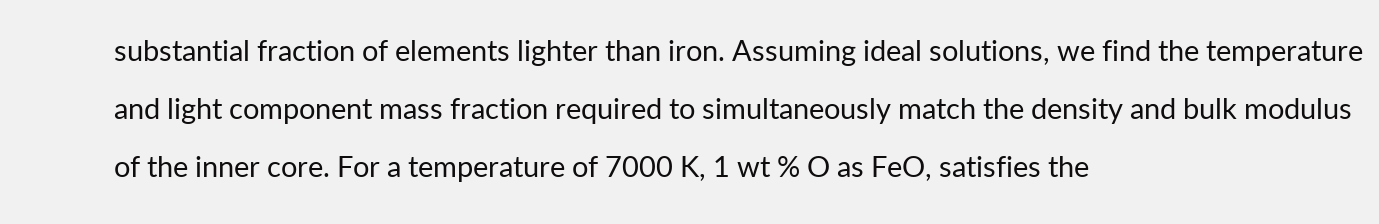substantial fraction of elements lighter than iron. Assuming ideal solutions, we find the temperature and light component mass fraction required to simultaneously match the density and bulk modulus of the inner core. For a temperature of 7000 K, 1 wt % O as FeO, satisfies the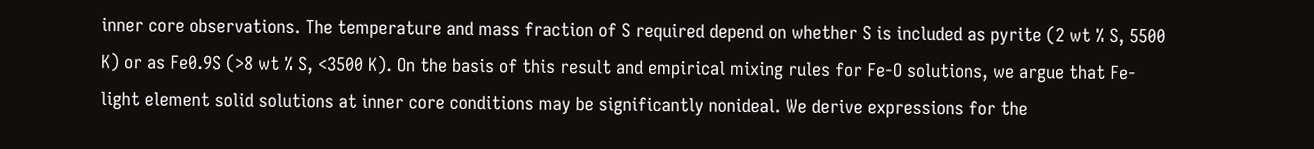inner core observations. The temperature and mass fraction of S required depend on whether S is included as pyrite (2 wt % S, 5500 K) or as Fe0.9S (>8 wt % S, <3500 K). On the basis of this result and empirical mixing rules for Fe-O solutions, we argue that Fe-light element solid solutions at inner core conditions may be significantly nonideal. We derive expressions for the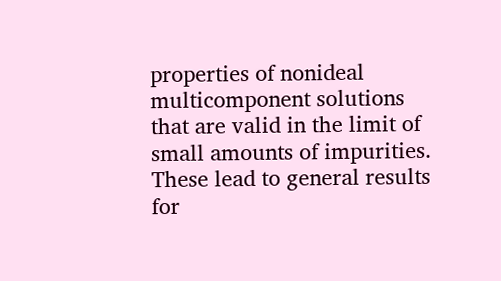properties of nonideal multicomponent solutions that are valid in the limit of small amounts of impurities. These lead to general results for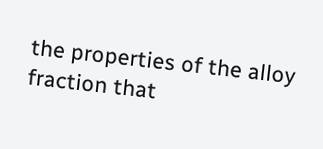the properties of the alloy fraction that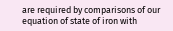are required by comparisons of our equation of state of iron with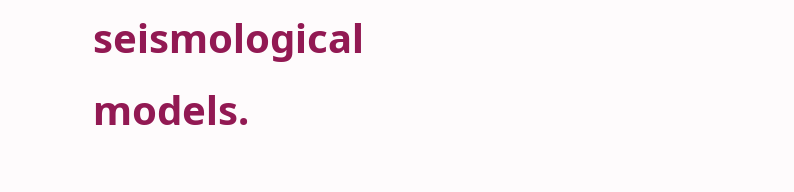seismological models.